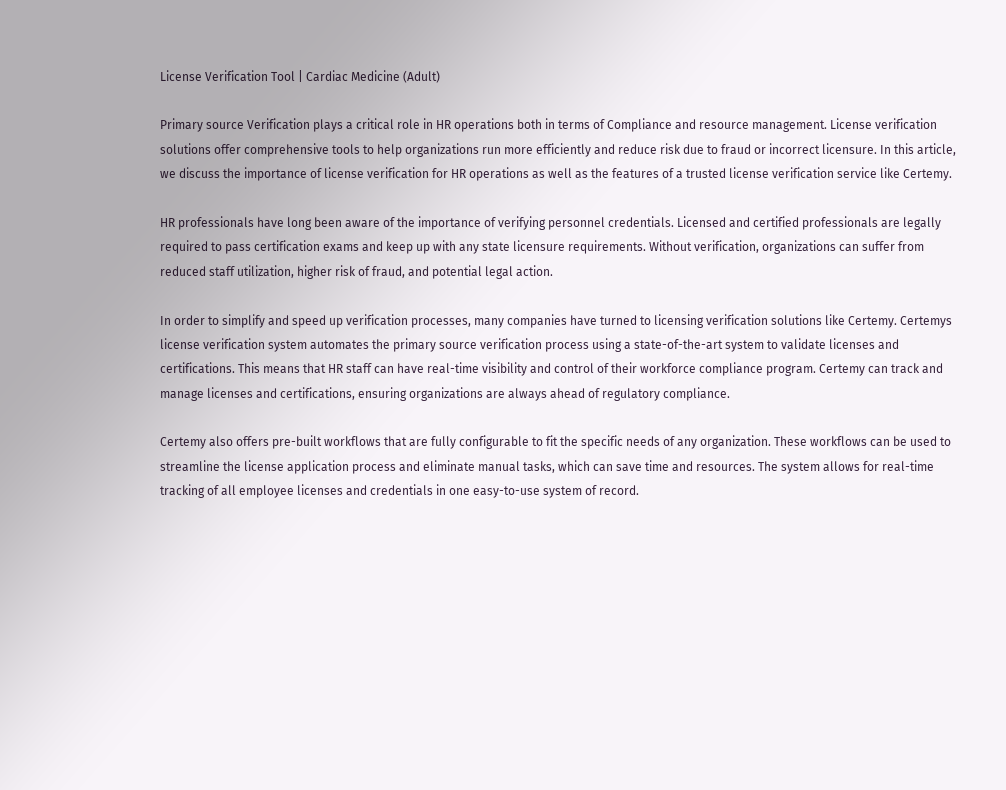License Verification Tool | Cardiac Medicine (Adult)

Primary source Verification plays a critical role in HR operations both in terms of Compliance and resource management. License verification solutions offer comprehensive tools to help organizations run more efficiently and reduce risk due to fraud or incorrect licensure. In this article, we discuss the importance of license verification for HR operations as well as the features of a trusted license verification service like Certemy.

HR professionals have long been aware of the importance of verifying personnel credentials. Licensed and certified professionals are legally required to pass certification exams and keep up with any state licensure requirements. Without verification, organizations can suffer from reduced staff utilization, higher risk of fraud, and potential legal action.

In order to simplify and speed up verification processes, many companies have turned to licensing verification solutions like Certemy. Certemys license verification system automates the primary source verification process using a state-of-the-art system to validate licenses and certifications. This means that HR staff can have real-time visibility and control of their workforce compliance program. Certemy can track and manage licenses and certifications, ensuring organizations are always ahead of regulatory compliance.

Certemy also offers pre-built workflows that are fully configurable to fit the specific needs of any organization. These workflows can be used to streamline the license application process and eliminate manual tasks, which can save time and resources. The system allows for real-time tracking of all employee licenses and credentials in one easy-to-use system of record.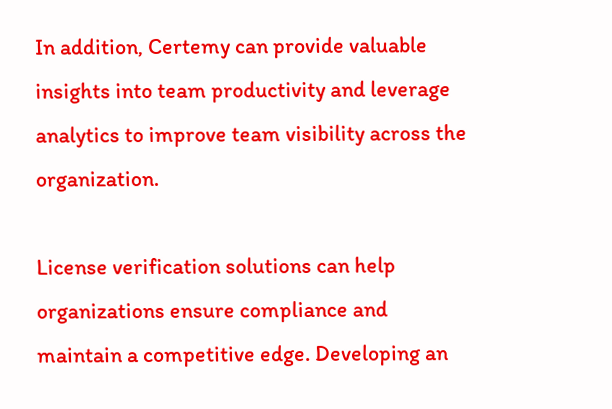In addition, Certemy can provide valuable insights into team productivity and leverage analytics to improve team visibility across the organization.

License verification solutions can help organizations ensure compliance and maintain a competitive edge. Developing an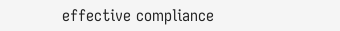effective compliance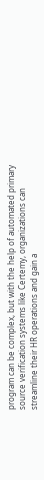program can be complex, but with the help of automated primary source verification systems like Certemy, organizations can streamline their HR operations and gain a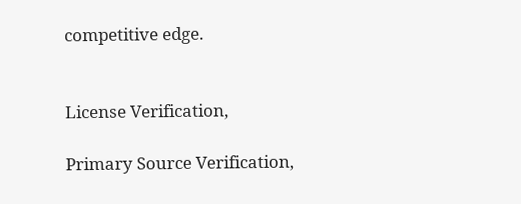competitive edge.


License Verification,

Primary Source Verification,